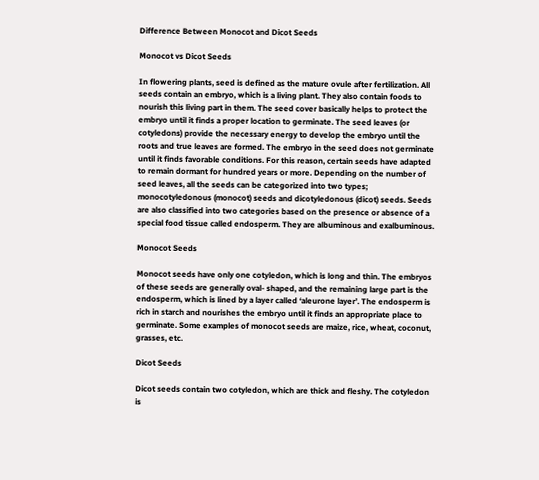Difference Between Monocot and Dicot Seeds

Monocot vs Dicot Seeds

In flowering plants, seed is defined as the mature ovule after fertilization. All seeds contain an embryo, which is a living plant. They also contain foods to nourish this living part in them. The seed cover basically helps to protect the embryo until it finds a proper location to germinate. The seed leaves (or cotyledons) provide the necessary energy to develop the embryo until the roots and true leaves are formed. The embryo in the seed does not germinate until it finds favorable conditions. For this reason, certain seeds have adapted to remain dormant for hundred years or more. Depending on the number of seed leaves, all the seeds can be categorized into two types; monocotyledonous (monocot) seeds and dicotyledonous (dicot) seeds. Seeds are also classified into two categories based on the presence or absence of a special food tissue called endosperm. They are albuminous and exalbuminous.

Monocot Seeds

Monocot seeds have only one cotyledon, which is long and thin. The embryos of these seeds are generally oval- shaped, and the remaining large part is the endosperm, which is lined by a layer called ‘aleurone layer’. The endosperm is rich in starch and nourishes the embryo until it finds an appropriate place to germinate. Some examples of monocot seeds are maize, rice, wheat, coconut, grasses, etc.

Dicot Seeds

Dicot seeds contain two cotyledon, which are thick and fleshy. The cotyledon is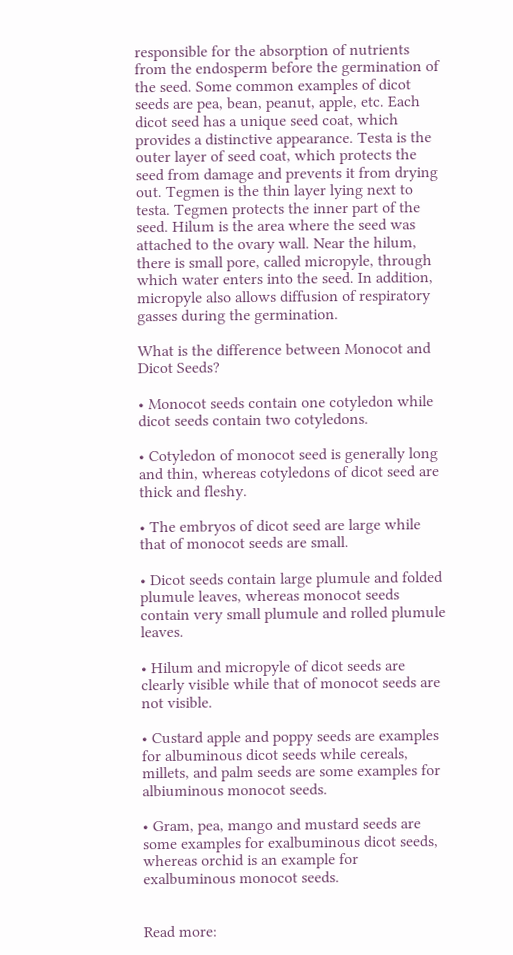responsible for the absorption of nutrients from the endosperm before the germination of the seed. Some common examples of dicot seeds are pea, bean, peanut, apple, etc. Each dicot seed has a unique seed coat, which provides a distinctive appearance. Testa is the outer layer of seed coat, which protects the seed from damage and prevents it from drying out. Tegmen is the thin layer lying next to testa. Tegmen protects the inner part of the seed. Hilum is the area where the seed was attached to the ovary wall. Near the hilum, there is small pore, called micropyle, through which water enters into the seed. In addition, micropyle also allows diffusion of respiratory gasses during the germination.

What is the difference between Monocot and Dicot Seeds?

• Monocot seeds contain one cotyledon while dicot seeds contain two cotyledons.

• Cotyledon of monocot seed is generally long and thin, whereas cotyledons of dicot seed are thick and fleshy.

• The embryos of dicot seed are large while that of monocot seeds are small.

• Dicot seeds contain large plumule and folded plumule leaves, whereas monocot seeds contain very small plumule and rolled plumule leaves.

• Hilum and micropyle of dicot seeds are clearly visible while that of monocot seeds are not visible.

• Custard apple and poppy seeds are examples for albuminous dicot seeds while cereals, millets, and palm seeds are some examples for albiuminous monocot seeds.

• Gram, pea, mango and mustard seeds are some examples for exalbuminous dicot seeds, whereas orchid is an example for exalbuminous monocot seeds.


Read more: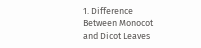1. Difference Between Monocot and Dicot Leaves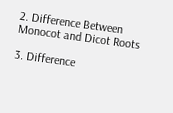2. Difference Between Monocot and Dicot Roots

3. Difference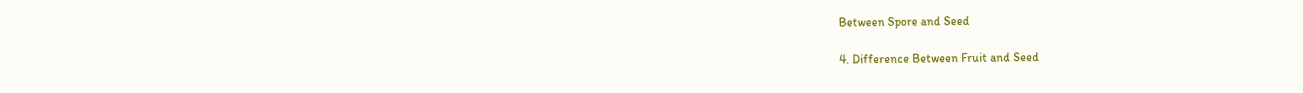Between Spore and Seed

4. Difference Between Fruit and Seed